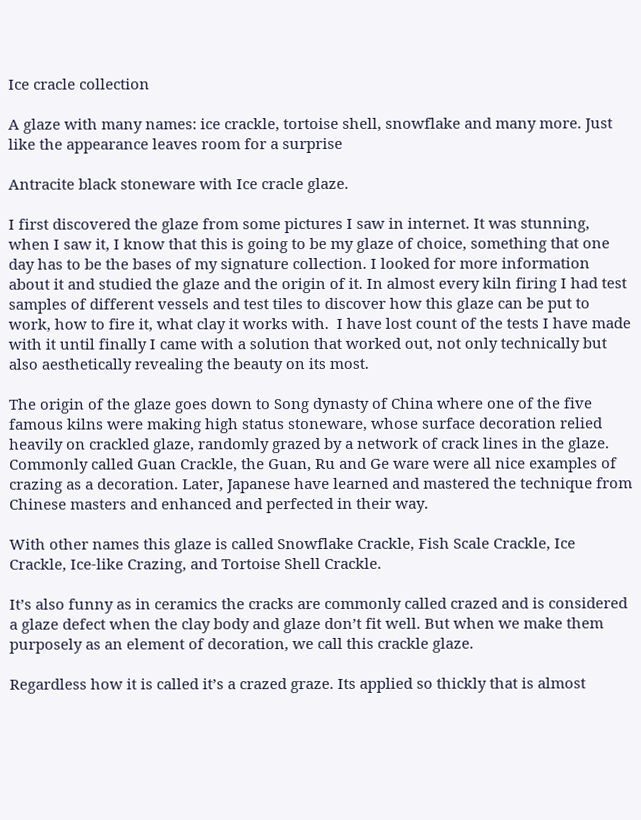Ice cracle collection

A glaze with many names: ice crackle, tortoise shell, snowflake and many more. Just like the appearance leaves room for a surprise

Antracite black stoneware with Ice cracle glaze.

I first discovered the glaze from some pictures I saw in internet. It was stunning, when I saw it, I know that this is going to be my glaze of choice, something that one day has to be the bases of my signature collection. I looked for more information about it and studied the glaze and the origin of it. In almost every kiln firing I had test samples of different vessels and test tiles to discover how this glaze can be put to work, how to fire it, what clay it works with.  I have lost count of the tests I have made with it until finally I came with a solution that worked out, not only technically but also aesthetically revealing the beauty on its most.

The origin of the glaze goes down to Song dynasty of China where one of the five famous kilns were making high status stoneware, whose surface decoration relied heavily on crackled glaze, randomly grazed by a network of crack lines in the glaze.  Commonly called Guan Crackle, the Guan, Ru and Ge ware were all nice examples of crazing as a decoration. Later, Japanese have learned and mastered the technique from Chinese masters and enhanced and perfected in their way.

With other names this glaze is called Snowflake Crackle, Fish Scale Crackle, Ice Crackle, Ice-like Crazing, and Tortoise Shell Crackle.

It’s also funny as in ceramics the cracks are commonly called crazed and is considered a glaze defect when the clay body and glaze don’t fit well. But when we make them purposely as an element of decoration, we call this crackle glaze.

Regardless how it is called it’s a crazed graze. Its applied so thickly that is almost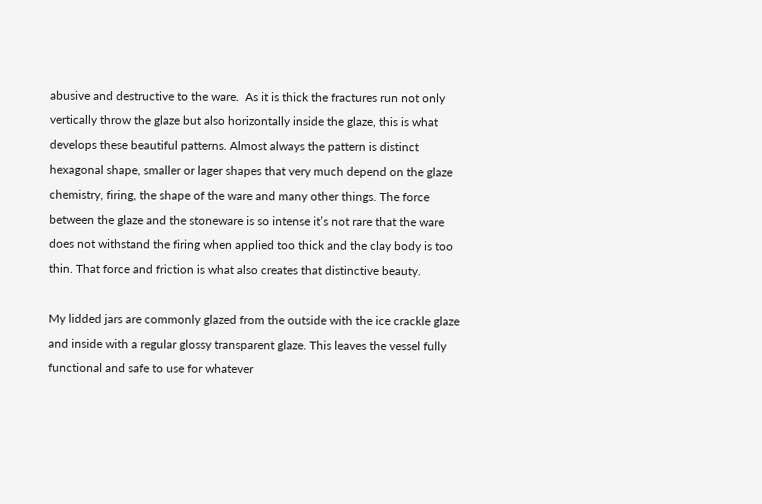abusive and destructive to the ware.  As it is thick the fractures run not only vertically throw the glaze but also horizontally inside the glaze, this is what develops these beautiful patterns. Almost always the pattern is distinct hexagonal shape, smaller or lager shapes that very much depend on the glaze chemistry, firing, the shape of the ware and many other things. The force between the glaze and the stoneware is so intense it’s not rare that the ware does not withstand the firing when applied too thick and the clay body is too thin. That force and friction is what also creates that distinctive beauty.

My lidded jars are commonly glazed from the outside with the ice crackle glaze and inside with a regular glossy transparent glaze. This leaves the vessel fully functional and safe to use for whatever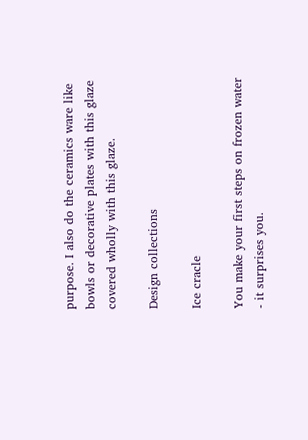purpose. I also do the ceramics ware like bowls or decorative plates with this glaze covered wholly with this glaze.

Design collections

Ice cracle

You make your first steps on frozen water - it surprises you.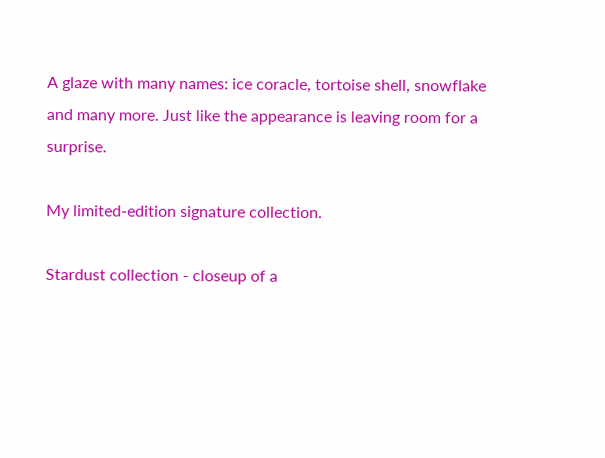A glaze with many names: ice coracle, tortoise shell, snowflake and many more. Just like the appearance is leaving room for a surprise.

My limited-edition signature collection.

Stardust collection - closeup of a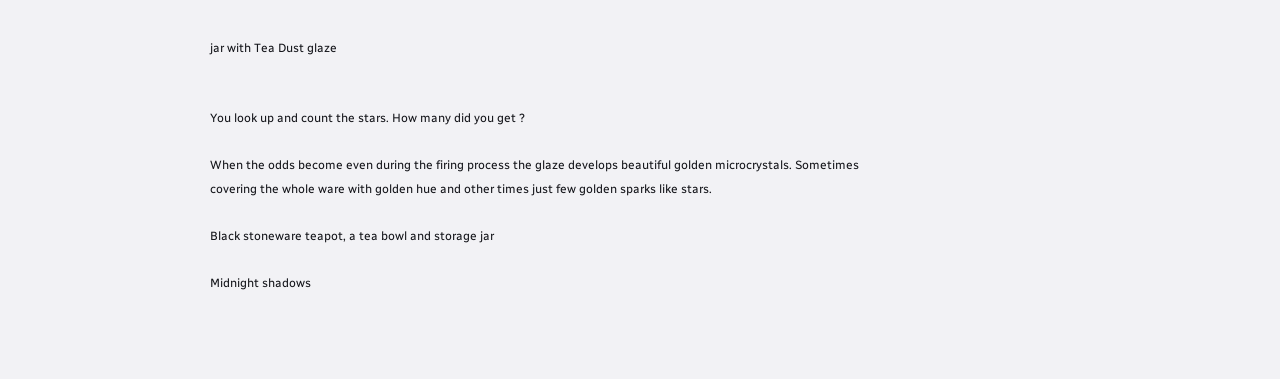jar with Tea Dust glaze


You look up and count the stars. How many did you get ?

When the odds become even during the firing process the glaze develops beautiful golden microcrystals. Sometimes covering the whole ware with golden hue and other times just few golden sparks like stars.

Black stoneware teapot, a tea bowl and storage jar

Midnight shadows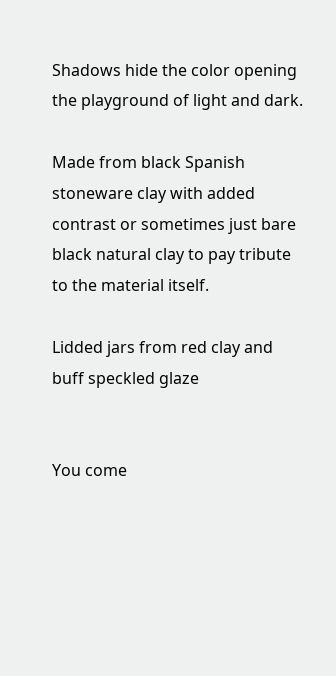Shadows hide the color opening the playground of light and dark.

Made from black Spanish stoneware clay with added contrast or sometimes just bare black natural clay to pay tribute to the material itself.

Lidded jars from red clay and buff speckled glaze


You come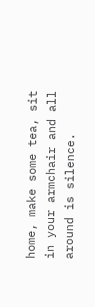home, make some tea, sit in your armchair and all around is silence.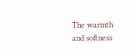The warmth and softness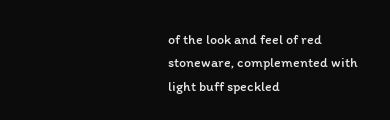of the look and feel of red stoneware, complemented with light buff speckled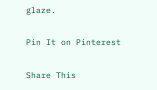glaze.

Pin It on Pinterest

Share This